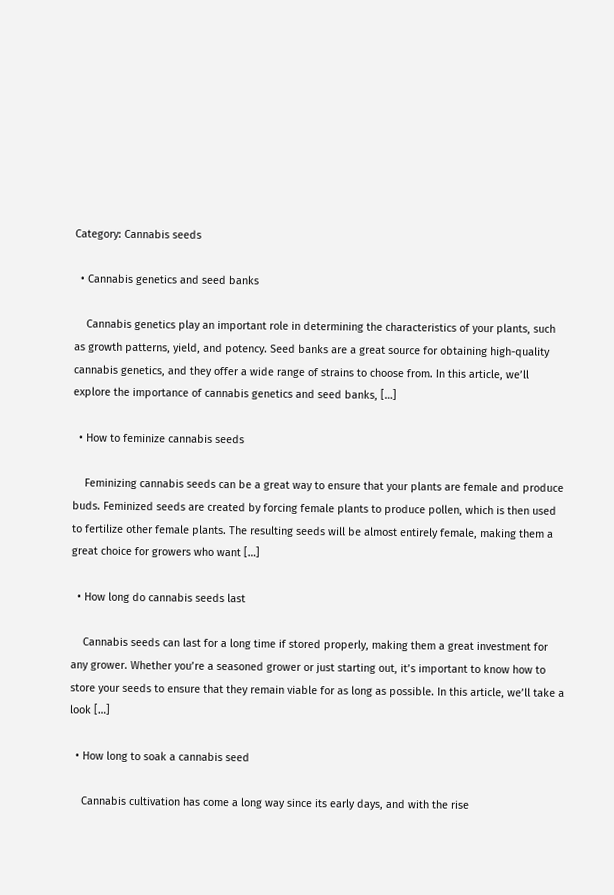Category: Cannabis seeds

  • Cannabis genetics and seed banks

    Cannabis genetics play an important role in determining the characteristics of your plants, such as growth patterns, yield, and potency. Seed banks are a great source for obtaining high-quality cannabis genetics, and they offer a wide range of strains to choose from. In this article, we’ll explore the importance of cannabis genetics and seed banks, […]

  • How to feminize cannabis seeds

    Feminizing cannabis seeds can be a great way to ensure that your plants are female and produce buds. Feminized seeds are created by forcing female plants to produce pollen, which is then used to fertilize other female plants. The resulting seeds will be almost entirely female, making them a great choice for growers who want […]

  • How long do cannabis seeds last

    Cannabis seeds can last for a long time if stored properly, making them a great investment for any grower. Whether you’re a seasoned grower or just starting out, it’s important to know how to store your seeds to ensure that they remain viable for as long as possible. In this article, we’ll take a look […]

  • How long to soak a cannabis seed

    Cannabis cultivation has come a long way since its early days, and with the rise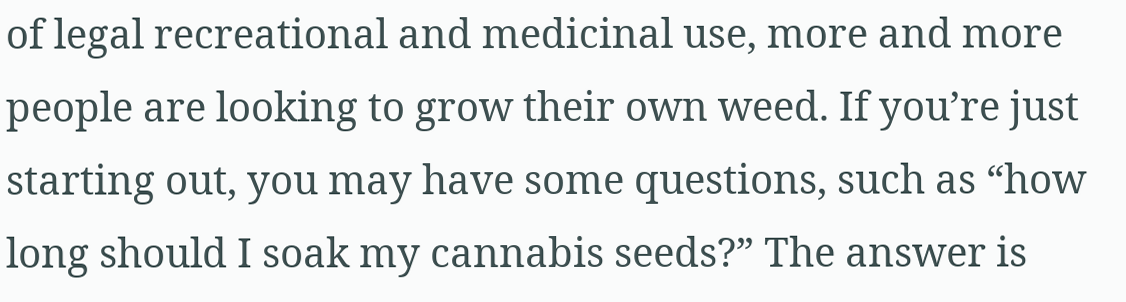of legal recreational and medicinal use, more and more people are looking to grow their own weed. If you’re just starting out, you may have some questions, such as “how long should I soak my cannabis seeds?” The answer is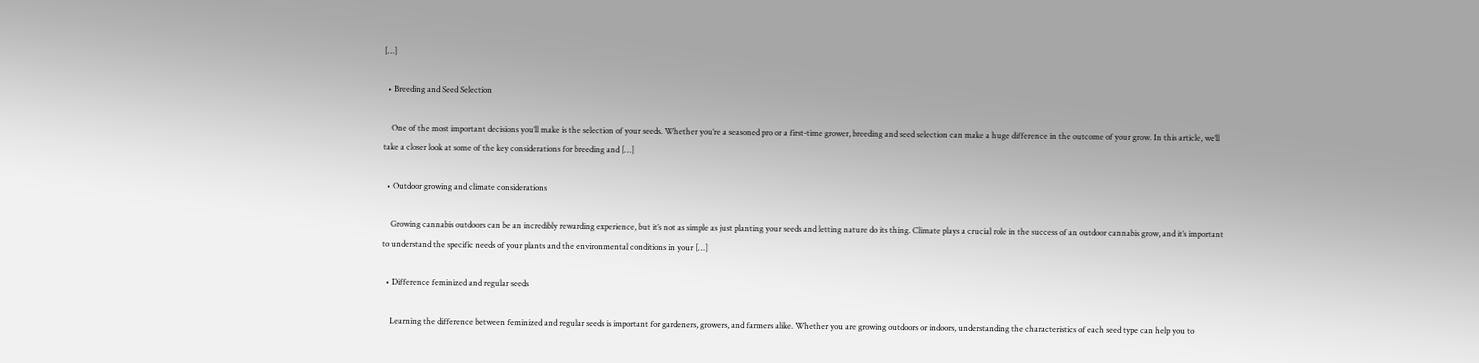[…]

  • Breeding and Seed Selection

    One of the most important decisions you’ll make is the selection of your seeds. Whether you’re a seasoned pro or a first-time grower, breeding and seed selection can make a huge difference in the outcome of your grow. In this article, we’ll take a closer look at some of the key considerations for breeding and […]

  • Outdoor growing and climate considerations

    Growing cannabis outdoors can be an incredibly rewarding experience, but it’s not as simple as just planting your seeds and letting nature do its thing. Climate plays a crucial role in the success of an outdoor cannabis grow, and it’s important to understand the specific needs of your plants and the environmental conditions in your […]

  • Difference feminized and regular seeds

    Learning the difference between feminized and regular seeds is important for gardeners, growers, and farmers alike. Whether you are growing outdoors or indoors, understanding the characteristics of each seed type can help you to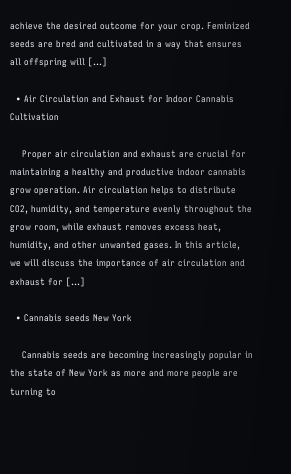achieve the desired outcome for your crop. Feminized seeds are bred and cultivated in a way that ensures all offspring will […]

  • Air Circulation and Exhaust for Indoor Cannabis Cultivation

    Proper air circulation and exhaust are crucial for maintaining a healthy and productive indoor cannabis grow operation. Air circulation helps to distribute CO2, humidity, and temperature evenly throughout the grow room, while exhaust removes excess heat, humidity, and other unwanted gases. In this article, we will discuss the importance of air circulation and exhaust for […]

  • Cannabis seeds New York

    Cannabis seeds are becoming increasingly popular in the state of New York as more and more people are turning to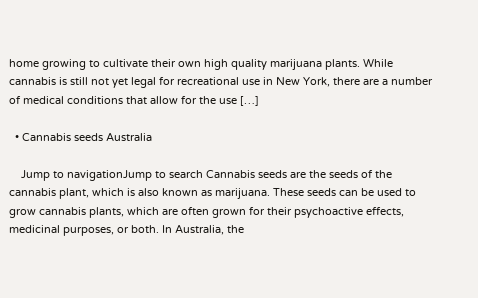home growing to cultivate their own high quality marijuana plants. While cannabis is still not yet legal for recreational use in New York, there are a number of medical conditions that allow for the use […]

  • Cannabis seeds Australia

    Jump to navigationJump to search Cannabis seeds are the seeds of the cannabis plant, which is also known as marijuana. These seeds can be used to grow cannabis plants, which are often grown for their psychoactive effects, medicinal purposes, or both. In Australia, the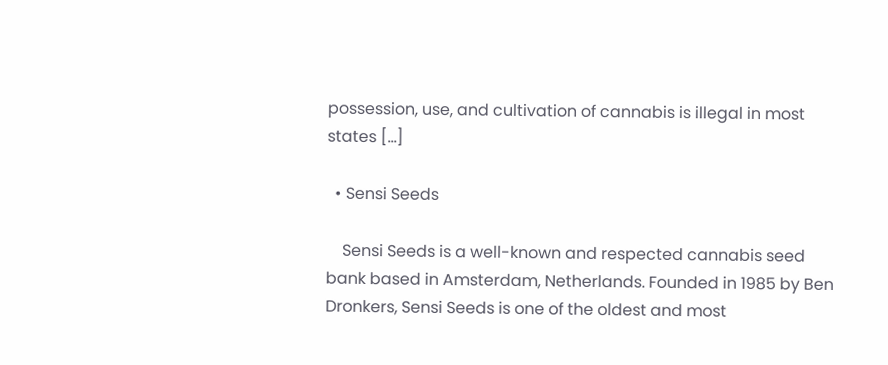possession, use, and cultivation of cannabis is illegal in most states […]

  • Sensi Seeds

    Sensi Seeds is a well-known and respected cannabis seed bank based in Amsterdam, Netherlands. Founded in 1985 by Ben Dronkers, Sensi Seeds is one of the oldest and most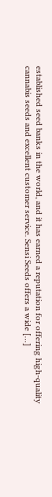established seed banks in the world, and it has earned a reputation for offering high-quality cannabis seeds and excellent customer service. Sensi Seeds offers a wide […]